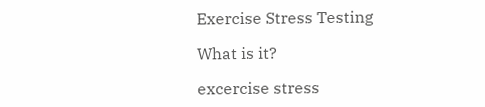Exercise Stress Testing

What is it?

excercise stress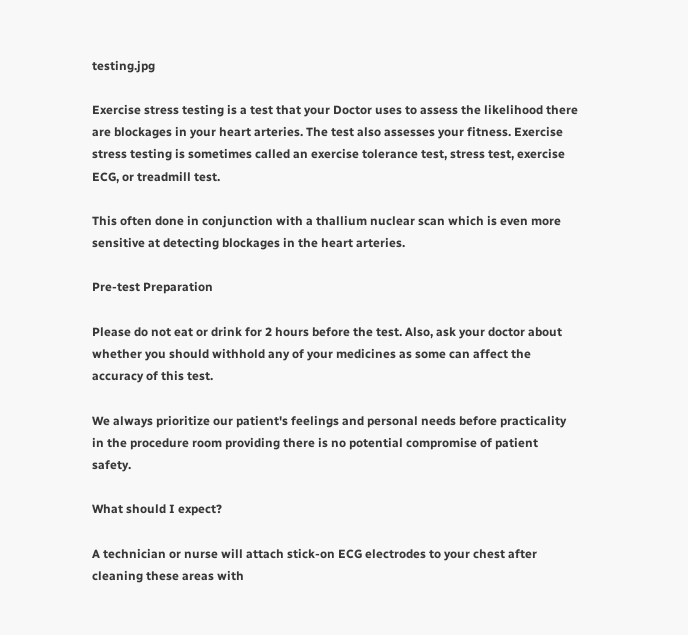testing.jpg

Exercise stress testing is a test that your Doctor uses to assess the likelihood there are blockages in your heart arteries. The test also assesses your fitness. Exercise stress testing is sometimes called an exercise tolerance test, stress test, exercise ECG, or treadmill test.

This often done in conjunction with a thallium nuclear scan which is even more sensitive at detecting blockages in the heart arteries.

Pre-test Preparation

Please do not eat or drink for 2 hours before the test. Also, ask your doctor about whether you should withhold any of your medicines as some can affect the accuracy of this test.

We always prioritize our patient's feelings and personal needs before practicality in the procedure room providing there is no potential compromise of patient safety.

What should I expect?

A technician or nurse will attach stick-on ECG electrodes to your chest after cleaning these areas with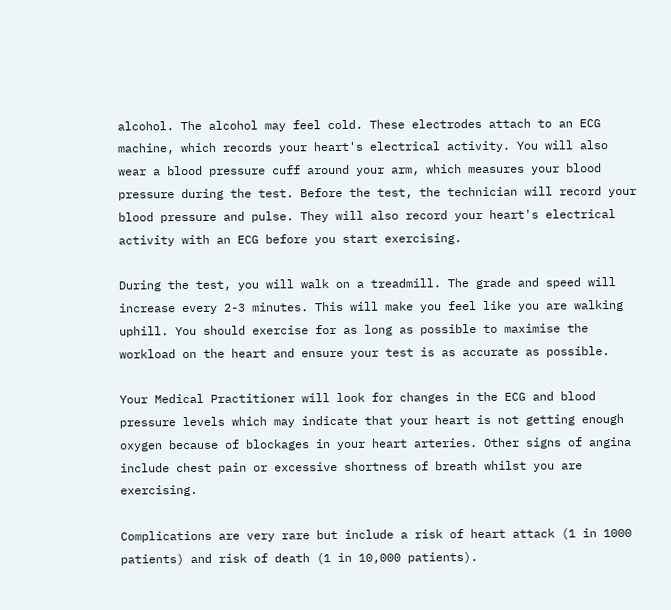alcohol. The alcohol may feel cold. These electrodes attach to an ECG machine, which records your heart's electrical activity. You will also wear a blood pressure cuff around your arm, which measures your blood pressure during the test. Before the test, the technician will record your blood pressure and pulse. They will also record your heart's electrical activity with an ECG before you start exercising.

During the test, you will walk on a treadmill. The grade and speed will increase every 2-3 minutes. This will make you feel like you are walking uphill. You should exercise for as long as possible to maximise the workload on the heart and ensure your test is as accurate as possible.

Your Medical Practitioner will look for changes in the ECG and blood pressure levels which may indicate that your heart is not getting enough oxygen because of blockages in your heart arteries. Other signs of angina include chest pain or excessive shortness of breath whilst you are exercising.

Complications are very rare but include a risk of heart attack (1 in 1000 patients) and risk of death (1 in 10,000 patients).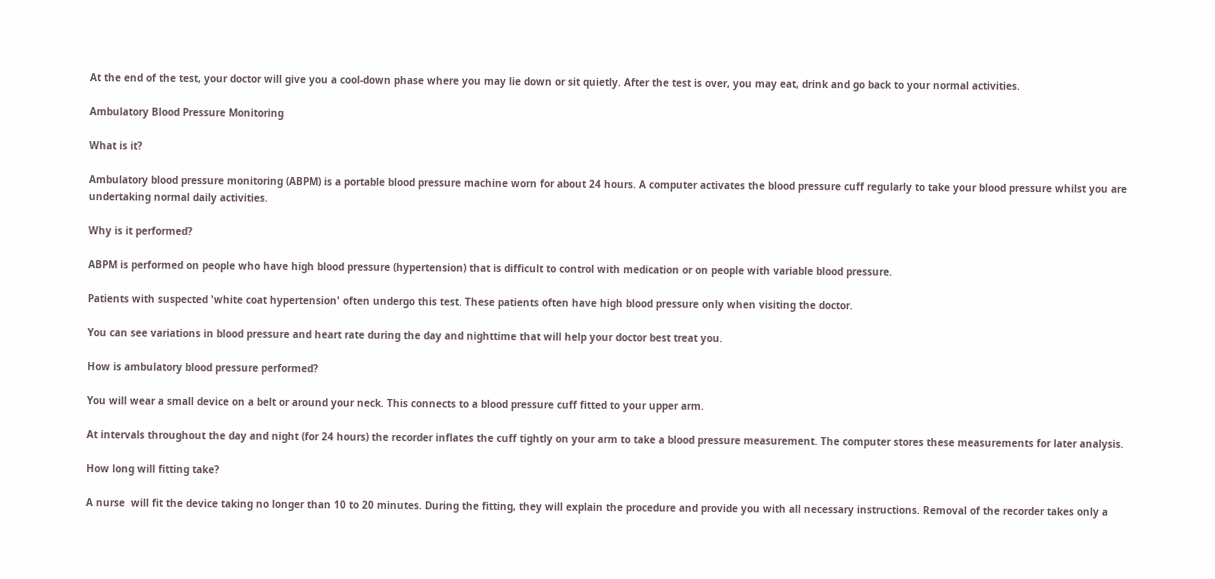At the end of the test, your doctor will give you a cool-down phase where you may lie down or sit quietly. After the test is over, you may eat, drink and go back to your normal activities.

Ambulatory Blood Pressure Monitoring

What is it?

Ambulatory blood pressure monitoring (ABPM) is a portable blood pressure machine worn for about 24 hours. A computer activates the blood pressure cuff regularly to take your blood pressure whilst you are undertaking normal daily activities.

Why is it performed?

ABPM is performed on people who have high blood pressure (hypertension) that is difficult to control with medication or on people with variable blood pressure.

Patients with suspected 'white coat hypertension' often undergo this test. These patients often have high blood pressure only when visiting the doctor.

You can see variations in blood pressure and heart rate during the day and nighttime that will help your doctor best treat you.

How is ambulatory blood pressure performed?

You will wear a small device on a belt or around your neck. This connects to a blood pressure cuff fitted to your upper arm.

At intervals throughout the day and night (for 24 hours) the recorder inflates the cuff tightly on your arm to take a blood pressure measurement. The computer stores these measurements for later analysis.

How long will fitting take?

A nurse  will fit the device taking no longer than 10 to 20 minutes. During the fitting, they will explain the procedure and provide you with all necessary instructions. Removal of the recorder takes only a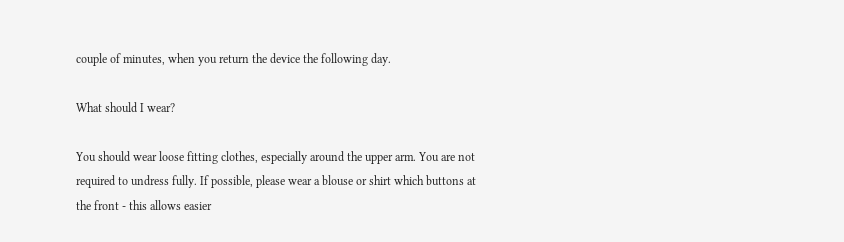couple of minutes, when you return the device the following day.

What should I wear?

You should wear loose fitting clothes, especially around the upper arm. You are not required to undress fully. If possible, please wear a blouse or shirt which buttons at the front - this allows easier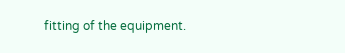fitting of the equipment.